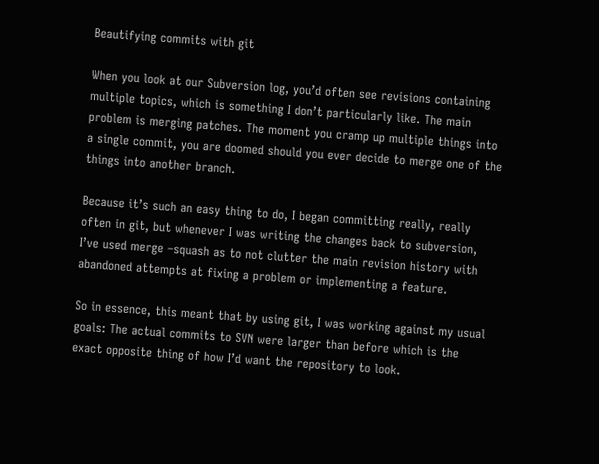Beautifying commits with git

When you look at our Subversion log, you’d often see revisions containing multiple topics, which is something I don’t particularly like. The main problem is merging patches. The moment you cramp up multiple things into a single commit, you are doomed should you ever decide to merge one of the things into another branch.

Because it’s such an easy thing to do, I began committing really, really often in git, but whenever I was writing the changes back to subversion, I’ve used merge –squash as to not clutter the main revision history with abandoned attempts at fixing a problem or implementing a feature.

So in essence, this meant that by using git, I was working against my usual goals: The actual commits to SVN were larger than before which is the exact opposite thing of how I’d want the repository to look.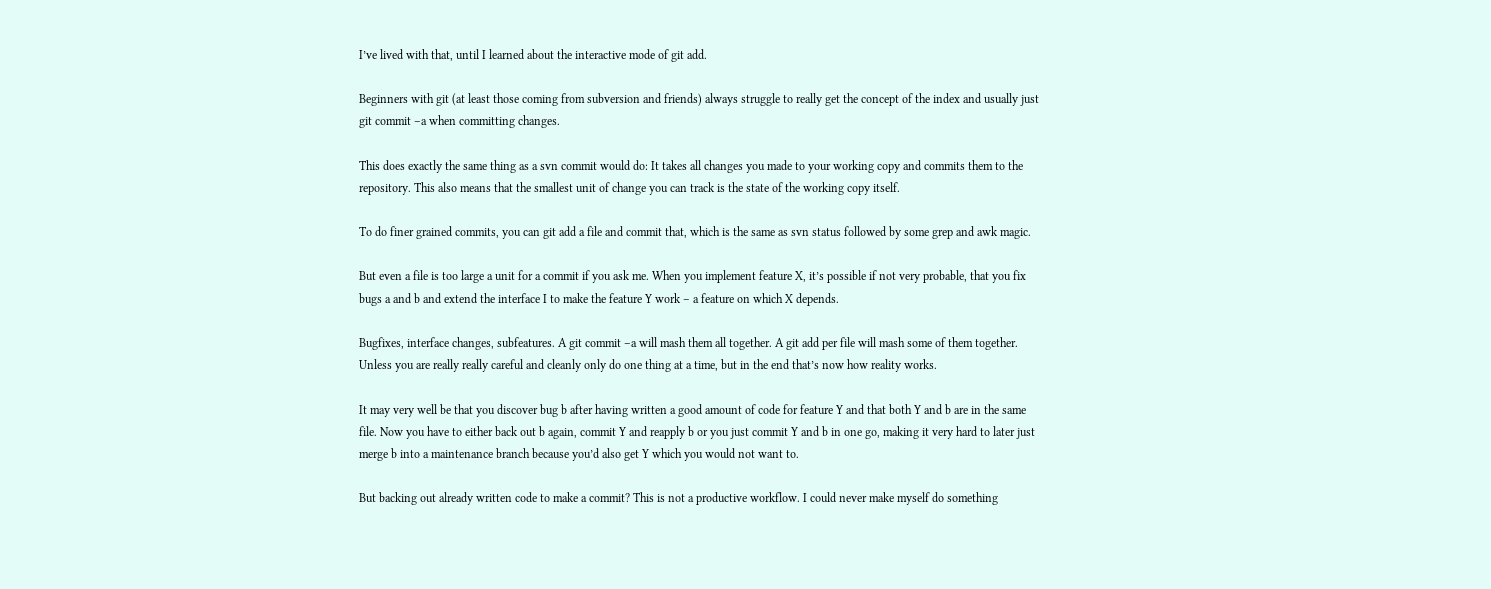I’ve lived with that, until I learned about the interactive mode of git add.

Beginners with git (at least those coming from subversion and friends) always struggle to really get the concept of the index and usually just git commit –a when committing changes.

This does exactly the same thing as a svn commit would do: It takes all changes you made to your working copy and commits them to the repository. This also means that the smallest unit of change you can track is the state of the working copy itself.

To do finer grained commits, you can git add a file and commit that, which is the same as svn status followed by some grep and awk magic.

But even a file is too large a unit for a commit if you ask me. When you implement feature X, it’s possible if not very probable, that you fix bugs a and b and extend the interface I to make the feature Y work – a feature on which X depends.

Bugfixes, interface changes, subfeatures. A git commit –a will mash them all together. A git add per file will mash some of them together. Unless you are really really careful and cleanly only do one thing at a time, but in the end that’s now how reality works.

It may very well be that you discover bug b after having written a good amount of code for feature Y and that both Y and b are in the same file. Now you have to either back out b again, commit Y and reapply b or you just commit Y and b in one go, making it very hard to later just merge b into a maintenance branch because you’d also get Y which you would not want to.

But backing out already written code to make a commit? This is not a productive workflow. I could never make myself do something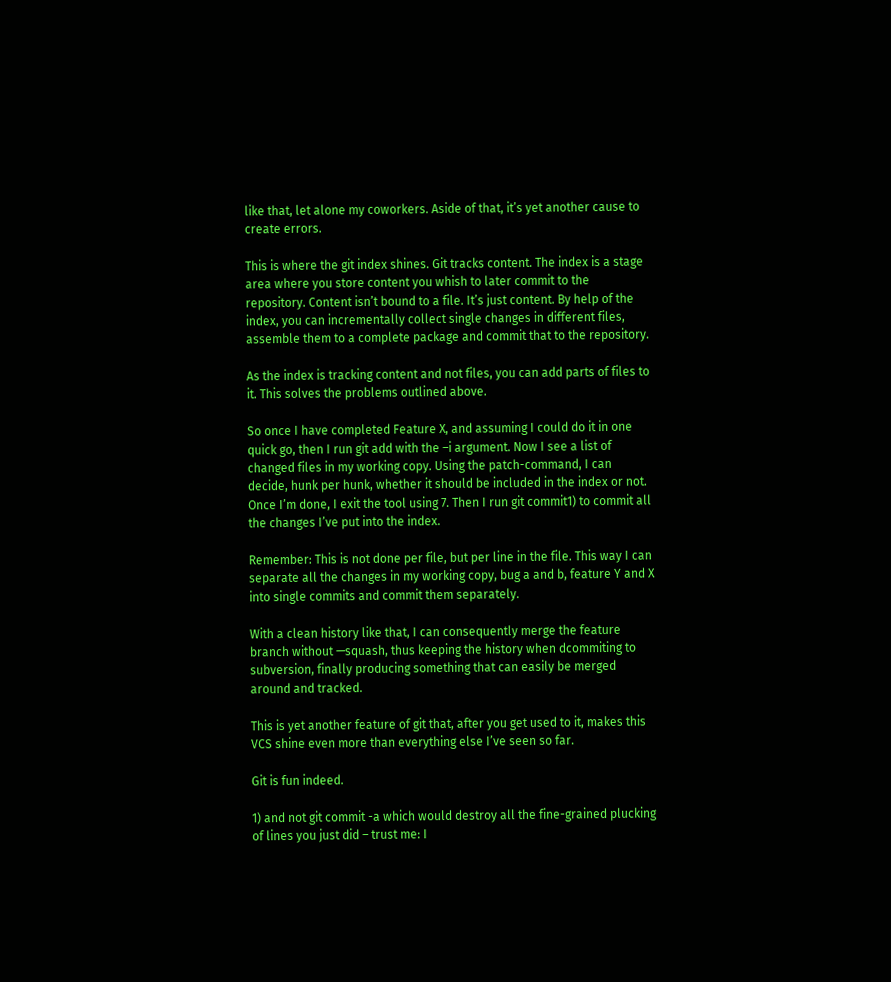like that, let alone my coworkers. Aside of that, it’s yet another cause to create errors.

This is where the git index shines. Git tracks content. The index is a stage area where you store content you whish to later commit to the repository. Content isn’t bound to a file. It’s just content. By help of the index, you can incrementally collect single changes in different files, assemble them to a complete package and commit that to the repository.

As the index is tracking content and not files, you can add parts of files to it. This solves the problems outlined above.

So once I have completed Feature X, and assuming I could do it in one quick go, then I run git add with the –i argument. Now I see a list of changed files in my working copy. Using the patch-command, I can decide, hunk per hunk, whether it should be included in the index or not. Once I’m done, I exit the tool using 7. Then I run git commit1) to commit all the changes I’ve put into the index.

Remember: This is not done per file, but per line in the file. This way I can separate all the changes in my working copy, bug a and b, feature Y and X into single commits and commit them separately.

With a clean history like that, I can consequently merge the feature branch without —squash, thus keeping the history when dcommiting to subversion, finally producing something that can easily be merged around and tracked.

This is yet another feature of git that, after you get used to it, makes this VCS shine even more than everything else I’ve seen so far.

Git is fun indeed.

1) and not git commit -a which would destroy all the fine-grained plucking of lines you just did – trust me: I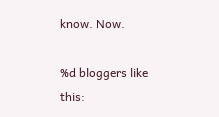know. Now.

%d bloggers like this: